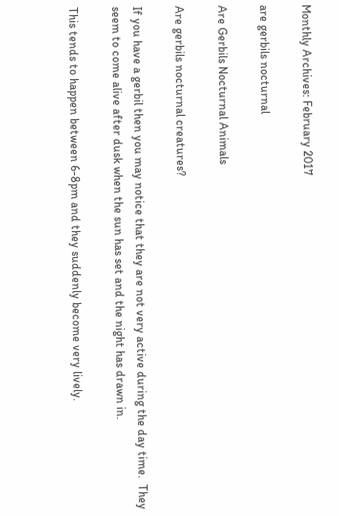Monthly Archives: February 2017

are gerbils nocturnal

Are Gerbils Nocturnal Animals

Are gerbils nocturnal creatures?

If you have a gerbil then you may notice that they are not very active during the day time.  They seem to come alive after dusk when the sun has set and the night has drawn in.

This tends to happen between 6-8pm and they suddenly become very lively.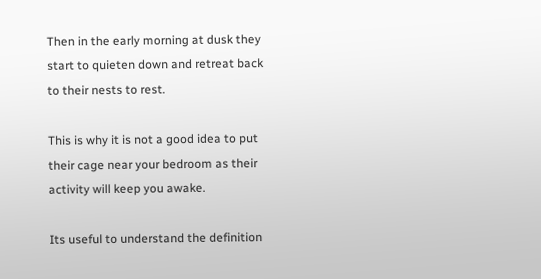Then in the early morning at dusk they start to quieten down and retreat back to their nests to rest.

This is why it is not a good idea to put their cage near your bedroom as their activity will keep you awake.

Its useful to understand the definition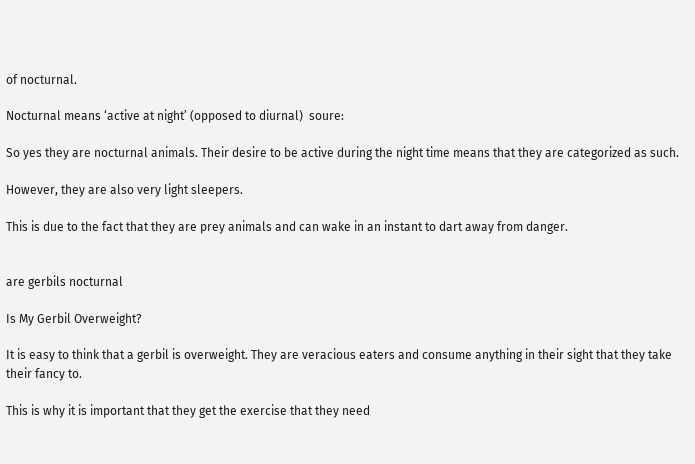of nocturnal.

Nocturnal means ‘active at night’ (opposed to diurnal)  soure:

So yes they are nocturnal animals. Their desire to be active during the night time means that they are categorized as such.

However, they are also very light sleepers.

This is due to the fact that they are prey animals and can wake in an instant to dart away from danger.


are gerbils nocturnal

Is My Gerbil Overweight?

It is easy to think that a gerbil is overweight. They are veracious eaters and consume anything in their sight that they take their fancy to.

This is why it is important that they get the exercise that they need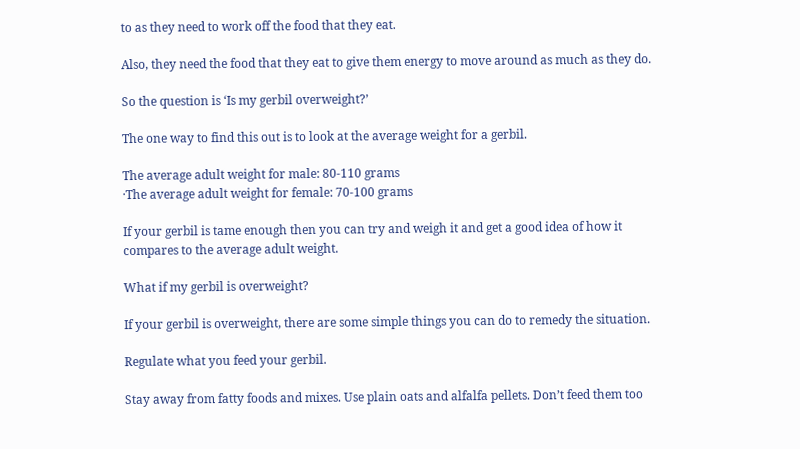to as they need to work off the food that they eat.

Also, they need the food that they eat to give them energy to move around as much as they do.

So the question is ‘Is my gerbil overweight?’

The one way to find this out is to look at the average weight for a gerbil.

The average adult weight for male: 80-110 grams
·The average adult weight for female: 70-100 grams

If your gerbil is tame enough then you can try and weigh it and get a good idea of how it compares to the average adult weight.

What if my gerbil is overweight?

If your gerbil is overweight, there are some simple things you can do to remedy the situation.

Regulate what you feed your gerbil.

Stay away from fatty foods and mixes. Use plain oats and alfalfa pellets. Don’t feed them too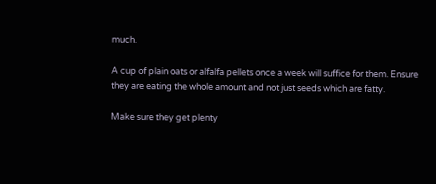much.

A cup of plain oats or alfalfa pellets once a week will suffice for them. Ensure they are eating the whole amount and not just seeds which are fatty.

Make sure they get plenty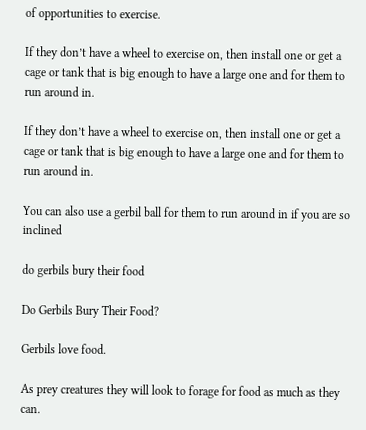of opportunities to exercise.

If they don’t have a wheel to exercise on, then install one or get a cage or tank that is big enough to have a large one and for them to run around in.

If they don’t have a wheel to exercise on, then install one or get a cage or tank that is big enough to have a large one and for them to run around in.

You can also use a gerbil ball for them to run around in if you are so inclined

do gerbils bury their food

Do Gerbils Bury Their Food?

Gerbils love food.

As prey creatures they will look to forage for food as much as they can.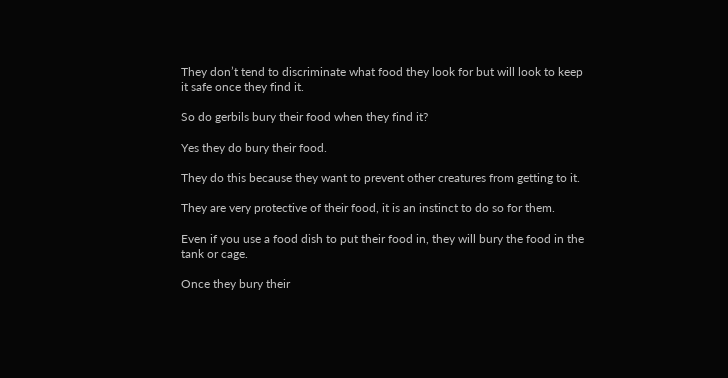They don’t tend to discriminate what food they look for but will look to keep it safe once they find it.

So do gerbils bury their food when they find it?

Yes they do bury their food.

They do this because they want to prevent other creatures from getting to it.

They are very protective of their food, it is an instinct to do so for them.

Even if you use a food dish to put their food in, they will bury the food in the tank or cage.

Once they bury their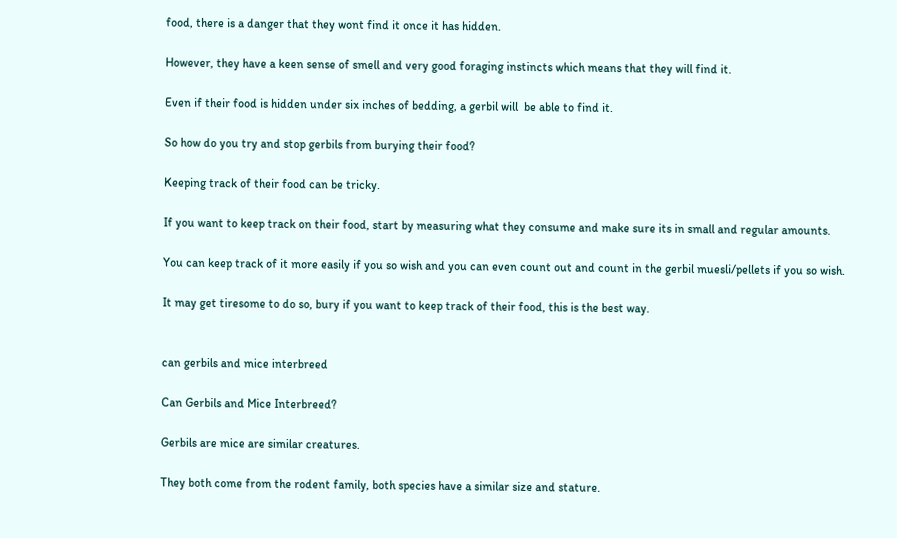food, there is a danger that they wont find it once it has hidden.

However, they have a keen sense of smell and very good foraging instincts which means that they will find it.

Even if their food is hidden under six inches of bedding, a gerbil will  be able to find it.

So how do you try and stop gerbils from burying their food?

Keeping track of their food can be tricky.

If you want to keep track on their food, start by measuring what they consume and make sure its in small and regular amounts.

You can keep track of it more easily if you so wish and you can even count out and count in the gerbil muesli/pellets if you so wish.

It may get tiresome to do so, bury if you want to keep track of their food, this is the best way.


can gerbils and mice interbreed

Can Gerbils and Mice Interbreed?

Gerbils are mice are similar creatures.

They both come from the rodent family, both species have a similar size and stature.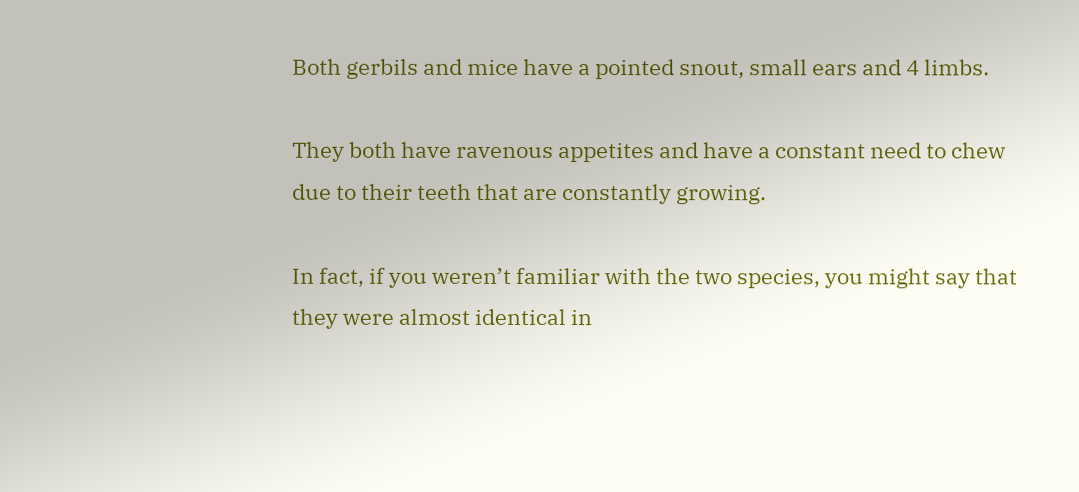Both gerbils and mice have a pointed snout, small ears and 4 limbs.

They both have ravenous appetites and have a constant need to chew due to their teeth that are constantly growing.

In fact, if you weren’t familiar with the two species, you might say that they were almost identical in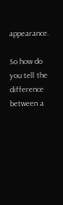appearance.

So how do you tell the difference between a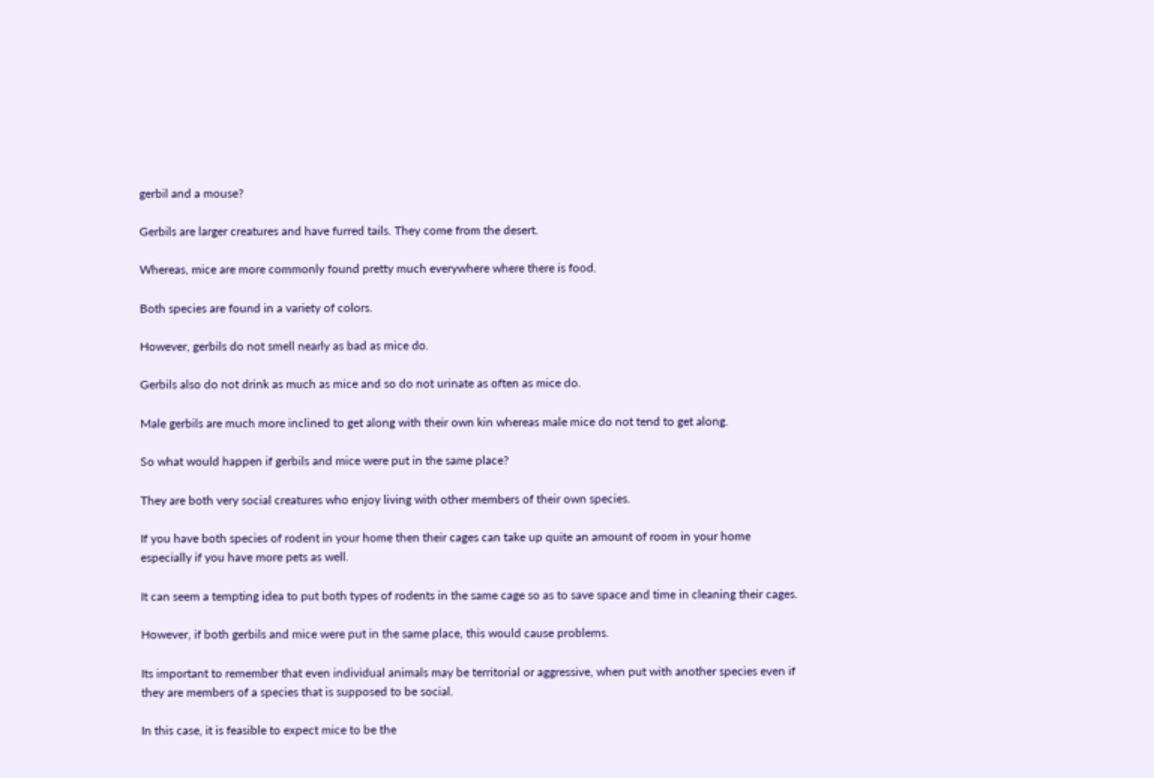gerbil and a mouse?

Gerbils are larger creatures and have furred tails. They come from the desert.

Whereas, mice are more commonly found pretty much everywhere where there is food.

Both species are found in a variety of colors.

However, gerbils do not smell nearly as bad as mice do.

Gerbils also do not drink as much as mice and so do not urinate as often as mice do.

Male gerbils are much more inclined to get along with their own kin whereas male mice do not tend to get along.

So what would happen if gerbils and mice were put in the same place?

They are both very social creatures who enjoy living with other members of their own species.

If you have both species of rodent in your home then their cages can take up quite an amount of room in your home especially if you have more pets as well.

It can seem a tempting idea to put both types of rodents in the same cage so as to save space and time in cleaning their cages.

However, if both gerbils and mice were put in the same place, this would cause problems.

Its important to remember that even individual animals may be territorial or aggressive, when put with another species even if they are members of a species that is supposed to be social.

In this case, it is feasible to expect mice to be the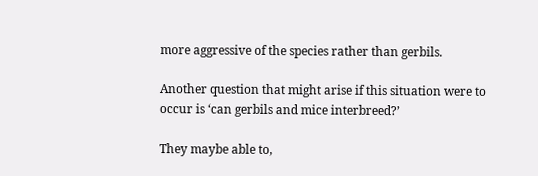more aggressive of the species rather than gerbils.

Another question that might arise if this situation were to occur is ‘can gerbils and mice interbreed?’

They maybe able to,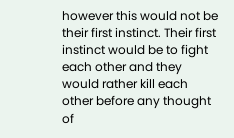however this would not be their first instinct. Their first instinct would be to fight each other and they would rather kill each other before any thought of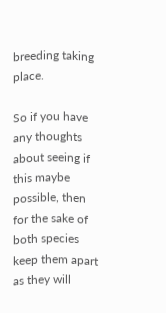breeding taking place.

So if you have any thoughts about seeing if this maybe possible, then for the sake of both species keep them apart as they will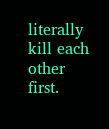literally kill each other first.